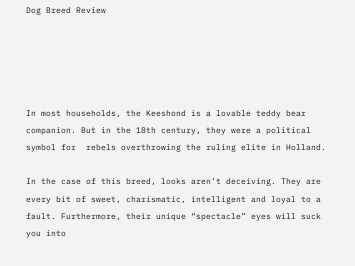Dog Breed Review





In most households, the Keeshond is a lovable teddy bear companion. But in the 18th century, they were a political symbol for  rebels overthrowing the ruling elite in Holland.

In the case of this breed, looks aren’t deceiving. They are every bit of sweet, charismatic, intelligent and loyal to a fault. Furthermore, their unique “spectacle” eyes will suck you into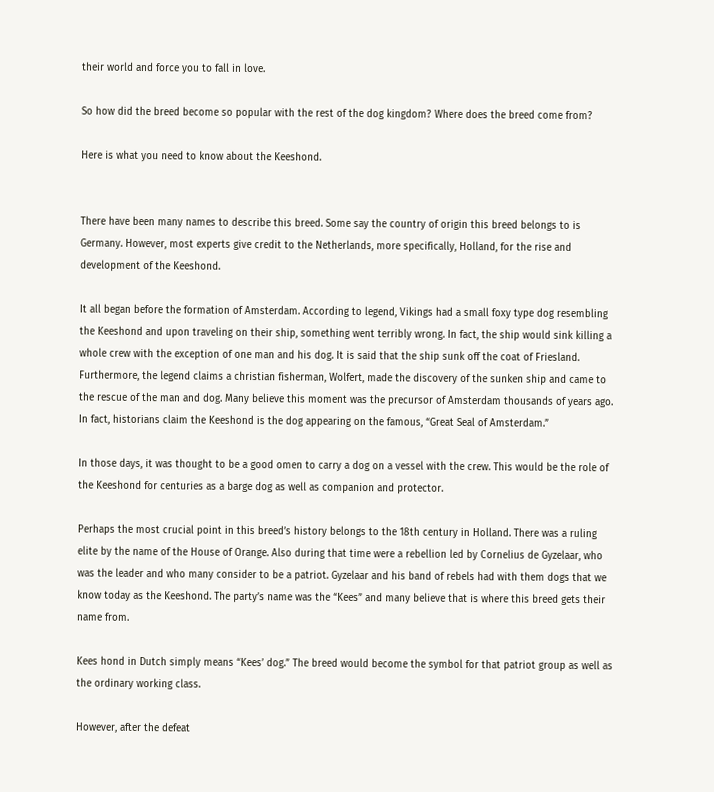their world and force you to fall in love.

So how did the breed become so popular with the rest of the dog kingdom? Where does the breed come from?

Here is what you need to know about the Keeshond.


There have been many names to describe this breed. Some say the country of origin this breed belongs to is Germany. However, most experts give credit to the Netherlands, more specifically, Holland, for the rise and development of the Keeshond.

It all began before the formation of Amsterdam. According to legend, Vikings had a small foxy type dog resembling the Keeshond and upon traveling on their ship, something went terribly wrong. In fact, the ship would sink killing a whole crew with the exception of one man and his dog. It is said that the ship sunk off the coat of Friesland. Furthermore, the legend claims a christian fisherman, Wolfert, made the discovery of the sunken ship and came to the rescue of the man and dog. Many believe this moment was the precursor of Amsterdam thousands of years ago. In fact, historians claim the Keeshond is the dog appearing on the famous, “Great Seal of Amsterdam.”

In those days, it was thought to be a good omen to carry a dog on a vessel with the crew. This would be the role of the Keeshond for centuries as a barge dog as well as companion and protector.

Perhaps the most crucial point in this breed’s history belongs to the 18th century in Holland. There was a ruling elite by the name of the House of Orange. Also during that time were a rebellion led by Cornelius de Gyzelaar, who was the leader and who many consider to be a patriot. Gyzelaar and his band of rebels had with them dogs that we know today as the Keeshond. The party’s name was the “Kees” and many believe that is where this breed gets their name from.

Kees hond in Dutch simply means “Kees’ dog.” The breed would become the symbol for that patriot group as well as the ordinary working class.

However, after the defeat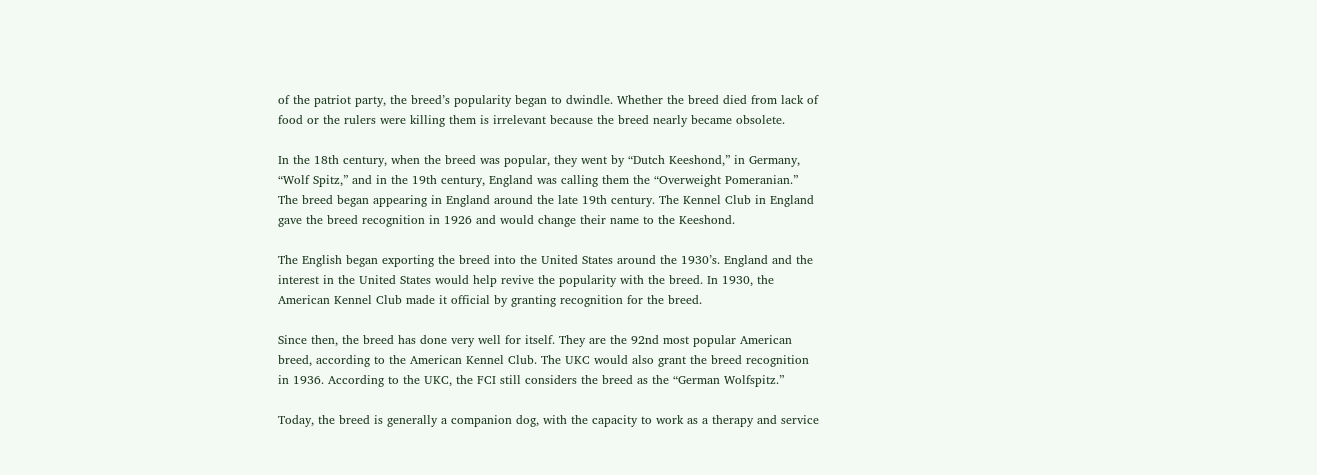of the patriot party, the breed’s popularity began to dwindle. Whether the breed died from lack of food or the rulers were killing them is irrelevant because the breed nearly became obsolete.

In the 18th century, when the breed was popular, they went by “Dutch Keeshond,” in Germany, “Wolf Spitz,” and in the 19th century, England was calling them the “Overweight Pomeranian.” The breed began appearing in England around the late 19th century. The Kennel Club in England gave the breed recognition in 1926 and would change their name to the Keeshond.

The English began exporting the breed into the United States around the 1930’s. England and the interest in the United States would help revive the popularity with the breed. In 1930, the American Kennel Club made it official by granting recognition for the breed.

Since then, the breed has done very well for itself. They are the 92nd most popular American breed, according to the American Kennel Club. The UKC would also grant the breed recognition in 1936. According to the UKC, the FCI still considers the breed as the “German Wolfspitz.”

Today, the breed is generally a companion dog, with the capacity to work as a therapy and service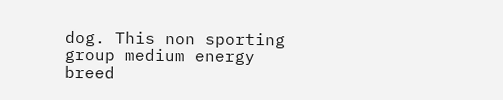dog. This non sporting group medium energy breed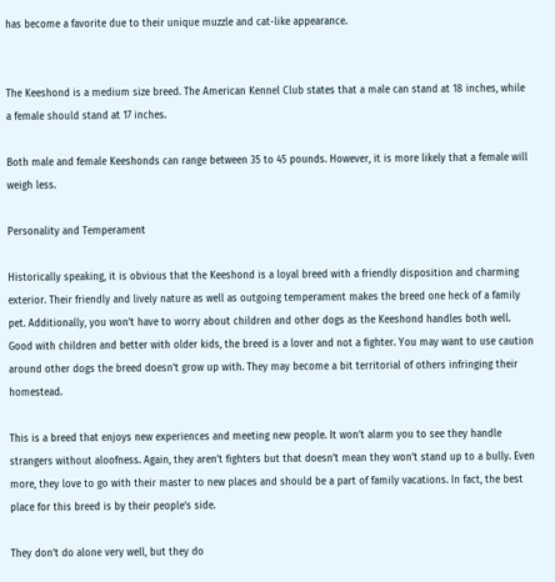has become a favorite due to their unique muzzle and cat-like appearance.


The Keeshond is a medium size breed. The American Kennel Club states that a male can stand at 18 inches, while a female should stand at 17 inches.

Both male and female Keeshonds can range between 35 to 45 pounds. However, it is more likely that a female will weigh less.

Personality and Temperament

Historically speaking, it is obvious that the Keeshond is a loyal breed with a friendly disposition and charming exterior. Their friendly and lively nature as well as outgoing temperament makes the breed one heck of a family pet. Additionally, you won’t have to worry about children and other dogs as the Keeshond handles both well. Good with children and better with older kids, the breed is a lover and not a fighter. You may want to use caution around other dogs the breed doesn’t grow up with. They may become a bit territorial of others infringing their homestead.

This is a breed that enjoys new experiences and meeting new people. It won’t alarm you to see they handle strangers without aloofness. Again, they aren’t fighters but that doesn’t mean they won’t stand up to a bully. Even more, they love to go with their master to new places and should be a part of family vacations. In fact, the best place for this breed is by their people’s side.

They don’t do alone very well, but they do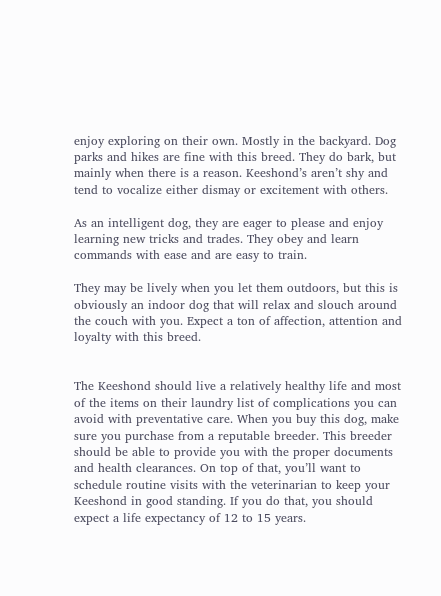enjoy exploring on their own. Mostly in the backyard. Dog parks and hikes are fine with this breed. They do bark, but mainly when there is a reason. Keeshond’s aren’t shy and tend to vocalize either dismay or excitement with others.

As an intelligent dog, they are eager to please and enjoy learning new tricks and trades. They obey and learn commands with ease and are easy to train.

They may be lively when you let them outdoors, but this is obviously an indoor dog that will relax and slouch around the couch with you. Expect a ton of affection, attention and loyalty with this breed.


The Keeshond should live a relatively healthy life and most of the items on their laundry list of complications you can avoid with preventative care. When you buy this dog, make sure you purchase from a reputable breeder. This breeder should be able to provide you with the proper documents and health clearances. On top of that, you’ll want to schedule routine visits with the veterinarian to keep your Keeshond in good standing. If you do that, you should expect a life expectancy of 12 to 15 years.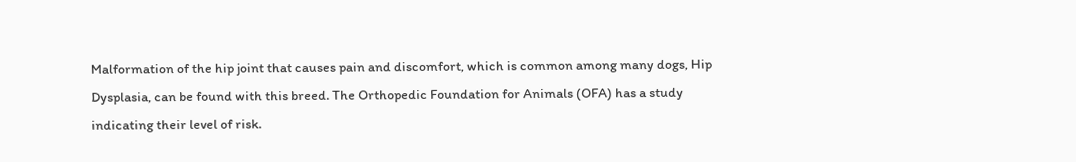Malformation of the hip joint that causes pain and discomfort, which is common among many dogs, Hip Dysplasia, can be found with this breed. The Orthopedic Foundation for Animals (OFA) has a study indicating their level of risk.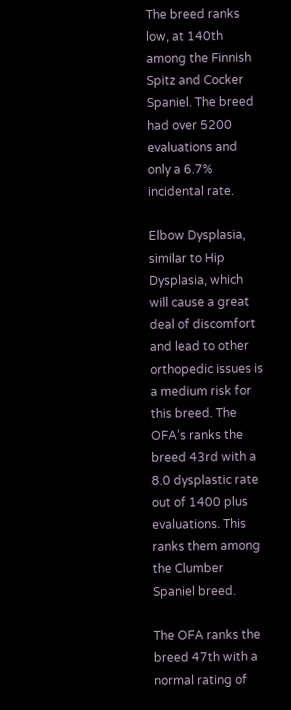The breed ranks low, at 140th among the Finnish Spitz and Cocker Spaniel. The breed had over 5200 evaluations and only a 6.7% incidental rate.

Elbow Dysplasia, similar to Hip Dysplasia, which will cause a great deal of discomfort and lead to other orthopedic issues is a medium risk for this breed. The OFA’s ranks the breed 43rd with a 8.0 dysplastic rate out of 1400 plus evaluations. This ranks them among the Clumber Spaniel breed.

The OFA ranks the breed 47th with a normal rating of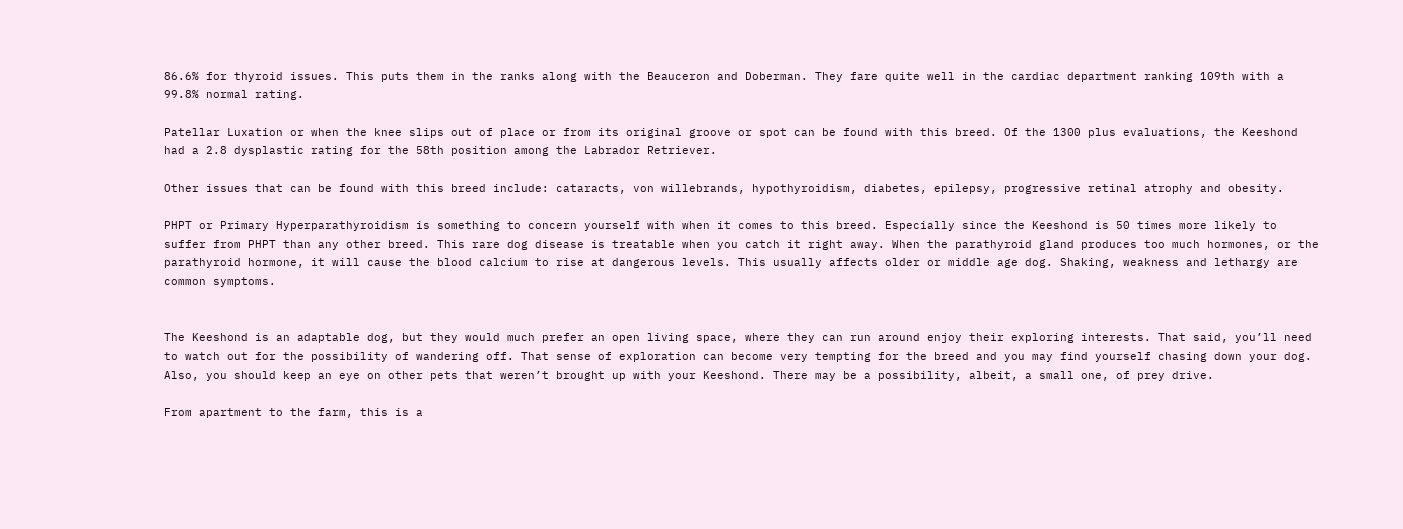86.6% for thyroid issues. This puts them in the ranks along with the Beauceron and Doberman. They fare quite well in the cardiac department ranking 109th with a 99.8% normal rating.

Patellar Luxation or when the knee slips out of place or from its original groove or spot can be found with this breed. Of the 1300 plus evaluations, the Keeshond had a 2.8 dysplastic rating for the 58th position among the Labrador Retriever.

Other issues that can be found with this breed include: cataracts, von willebrands, hypothyroidism, diabetes, epilepsy, progressive retinal atrophy and obesity.

PHPT or Primary Hyperparathyroidism is something to concern yourself with when it comes to this breed. Especially since the Keeshond is 50 times more likely to suffer from PHPT than any other breed. This rare dog disease is treatable when you catch it right away. When the parathyroid gland produces too much hormones, or the parathyroid hormone, it will cause the blood calcium to rise at dangerous levels. This usually affects older or middle age dog. Shaking, weakness and lethargy are common symptoms.


The Keeshond is an adaptable dog, but they would much prefer an open living space, where they can run around enjoy their exploring interests. That said, you’ll need to watch out for the possibility of wandering off. That sense of exploration can become very tempting for the breed and you may find yourself chasing down your dog. Also, you should keep an eye on other pets that weren’t brought up with your Keeshond. There may be a possibility, albeit, a small one, of prey drive.

From apartment to the farm, this is a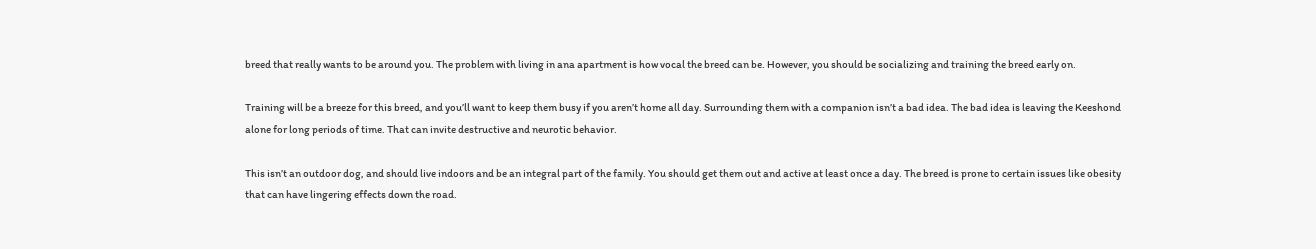breed that really wants to be around you. The problem with living in ana apartment is how vocal the breed can be. However, you should be socializing and training the breed early on.

Training will be a breeze for this breed, and you’ll want to keep them busy if you aren’t home all day. Surrounding them with a companion isn’t a bad idea. The bad idea is leaving the Keeshond alone for long periods of time. That can invite destructive and neurotic behavior.

This isn’t an outdoor dog, and should live indoors and be an integral part of the family. You should get them out and active at least once a day. The breed is prone to certain issues like obesity that can have lingering effects down the road.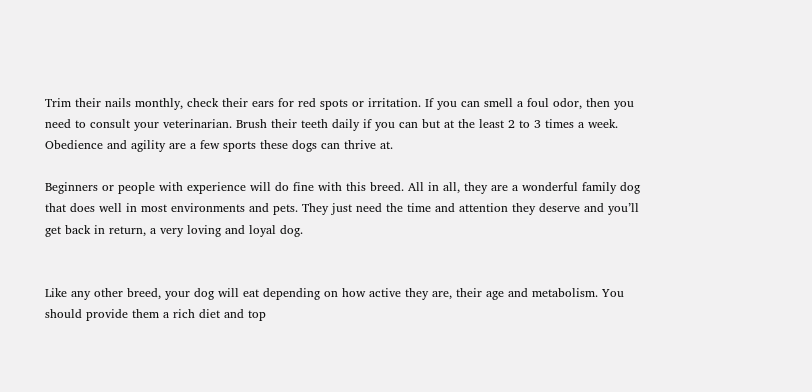Trim their nails monthly, check their ears for red spots or irritation. If you can smell a foul odor, then you need to consult your veterinarian. Brush their teeth daily if you can but at the least 2 to 3 times a week. Obedience and agility are a few sports these dogs can thrive at.

Beginners or people with experience will do fine with this breed. All in all, they are a wonderful family dog that does well in most environments and pets. They just need the time and attention they deserve and you’ll get back in return, a very loving and loyal dog.


Like any other breed, your dog will eat depending on how active they are, their age and metabolism. You should provide them a rich diet and top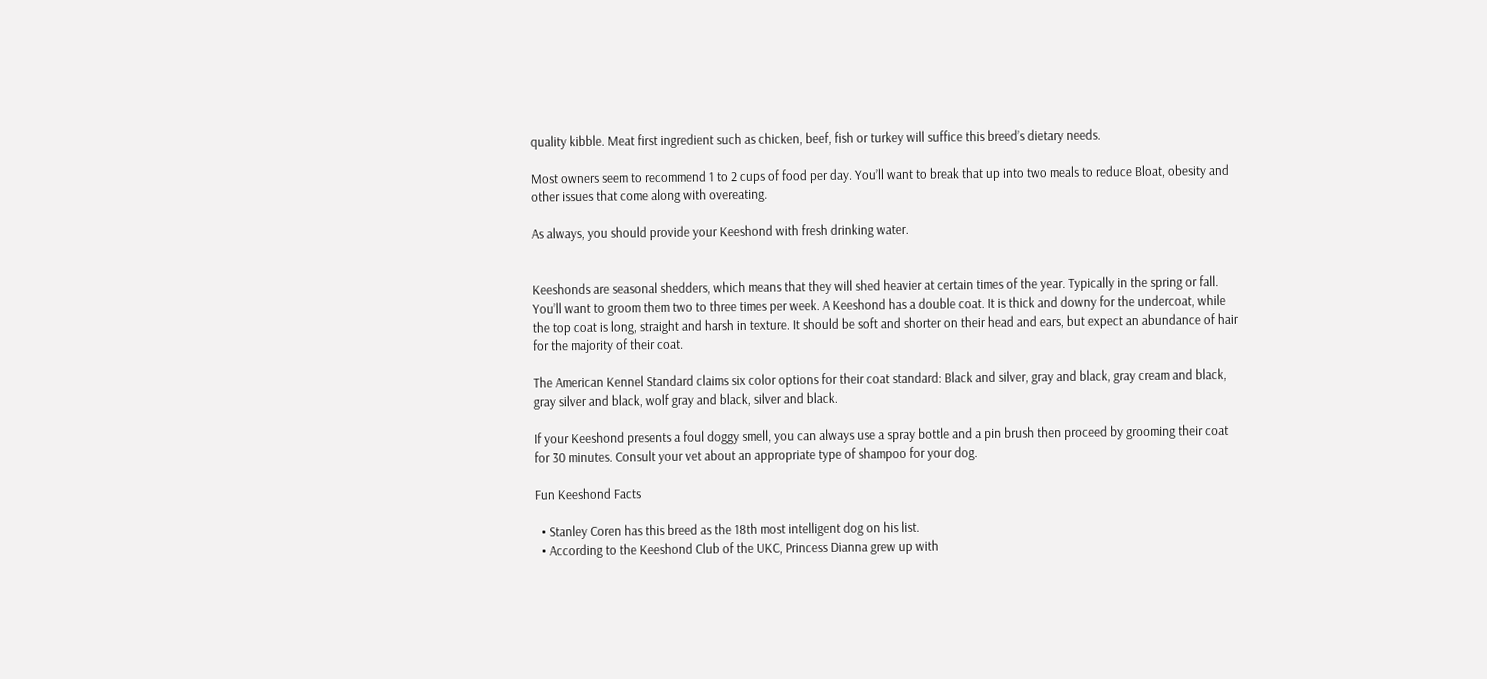quality kibble. Meat first ingredient such as chicken, beef, fish or turkey will suffice this breed’s dietary needs.

Most owners seem to recommend 1 to 2 cups of food per day. You’ll want to break that up into two meals to reduce Bloat, obesity and other issues that come along with overeating.

As always, you should provide your Keeshond with fresh drinking water.


Keeshonds are seasonal shedders, which means that they will shed heavier at certain times of the year. Typically in the spring or fall. You’ll want to groom them two to three times per week. A Keeshond has a double coat. It is thick and downy for the undercoat, while the top coat is long, straight and harsh in texture. It should be soft and shorter on their head and ears, but expect an abundance of hair for the majority of their coat.

The American Kennel Standard claims six color options for their coat standard: Black and silver, gray and black, gray cream and black, gray silver and black, wolf gray and black, silver and black.

If your Keeshond presents a foul doggy smell, you can always use a spray bottle and a pin brush then proceed by grooming their coat for 30 minutes. Consult your vet about an appropriate type of shampoo for your dog.

Fun Keeshond Facts

  • Stanley Coren has this breed as the 18th most intelligent dog on his list.
  • According to the Keeshond Club of the UKC, Princess Dianna grew up with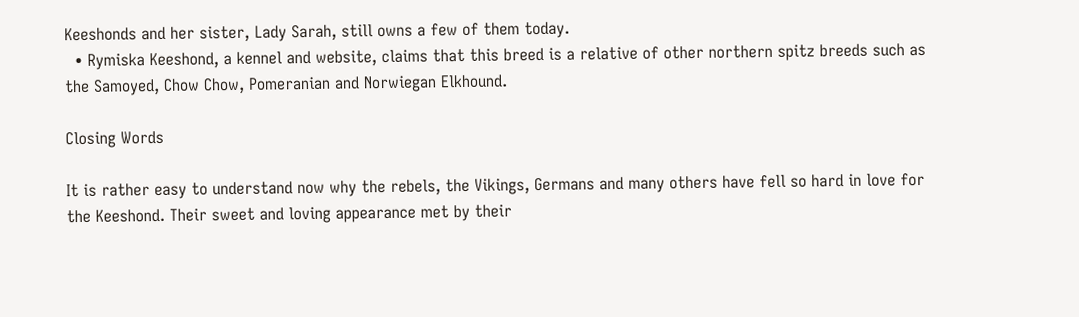Keeshonds and her sister, Lady Sarah, still owns a few of them today.
  • Rymiska Keeshond, a kennel and website, claims that this breed is a relative of other northern spitz breeds such as the Samoyed, Chow Chow, Pomeranian and Norwiegan Elkhound.

Closing Words

It is rather easy to understand now why the rebels, the Vikings, Germans and many others have fell so hard in love for the Keeshond. Their sweet and loving appearance met by their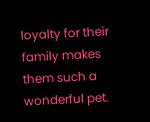loyalty for their family makes them such a wonderful pet.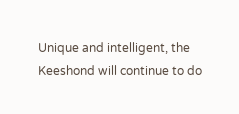Unique and intelligent, the Keeshond will continue to do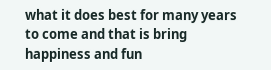what it does best for many years to come and that is bring happiness and fun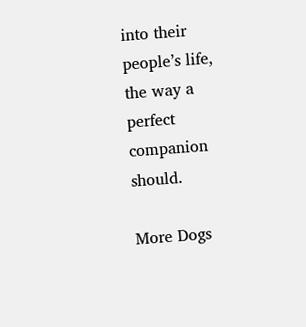into their people’s life, the way a perfect companion should.

More Dogs